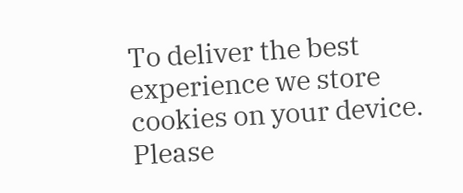To deliver the best experience we store cookies on your device. Please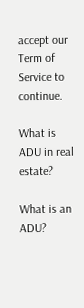accept our Term of Service to continue.

What is ADU in real estate?

What is an ADU?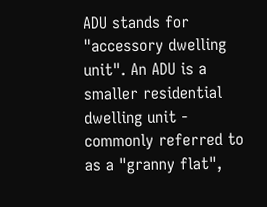ADU stands for "accessory dwelling unit". An ADU is a smaller residential dwelling unit - commonly referred to as a "granny flat",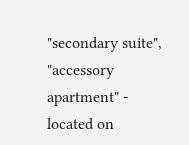"secondary suite", "accessory apartment" - located on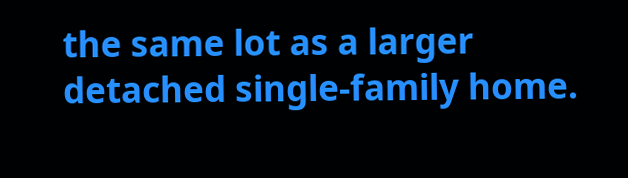the same lot as a larger detached single-family home.